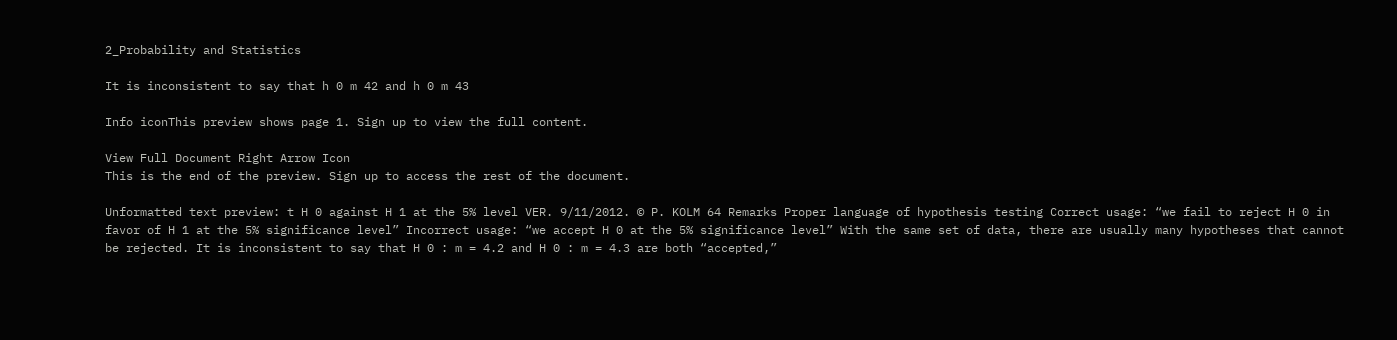2_Probability and Statistics

It is inconsistent to say that h 0 m 42 and h 0 m 43

Info iconThis preview shows page 1. Sign up to view the full content.

View Full Document Right Arrow Icon
This is the end of the preview. Sign up to access the rest of the document.

Unformatted text preview: t H 0 against H 1 at the 5% level VER. 9/11/2012. © P. KOLM 64 Remarks Proper language of hypothesis testing Correct usage: “we fail to reject H 0 in favor of H 1 at the 5% significance level” Incorrect usage: “we accept H 0 at the 5% significance level” With the same set of data, there are usually many hypotheses that cannot be rejected. It is inconsistent to say that H 0 : m = 4.2 and H 0 : m = 4.3 are both “accepted,”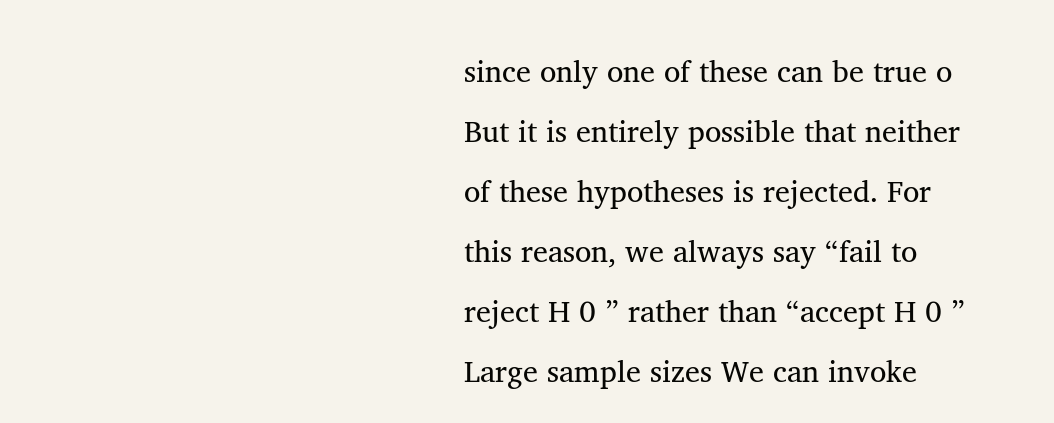since only one of these can be true o But it is entirely possible that neither of these hypotheses is rejected. For this reason, we always say “fail to reject H 0 ” rather than “accept H 0 ” Large sample sizes We can invoke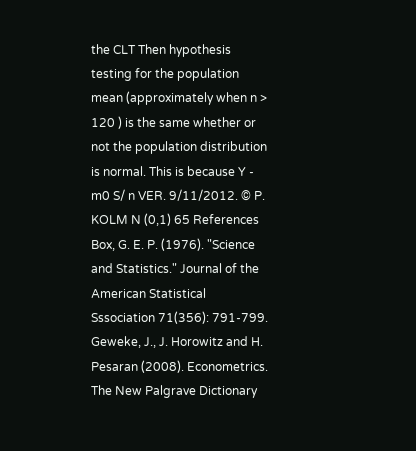the CLT Then hypothesis testing for the population mean (approximately when n > 120 ) is the same whether or not the population distribution is normal. This is because Y - m0 S/ n VER. 9/11/2012. © P. KOLM N (0,1) 65 References Box, G. E. P. (1976). "Science and Statistics." Journal of the American Statistical Sssociation 71(356): 791-799. Geweke, J., J. Horowitz and H. Pesaran (2008). Econometrics. The New Palgrave Dictionary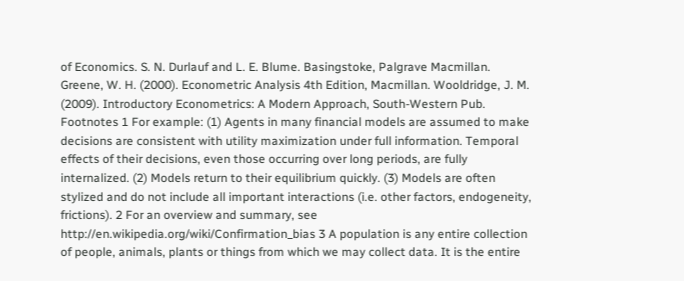of Economics. S. N. Durlauf and L. E. Blume. Basingstoke, Palgrave Macmillan. Greene, W. H. (2000). Econometric Analysis 4th Edition, Macmillan. Wooldridge, J. M. (2009). Introductory Econometrics: A Modern Approach, South-Western Pub. Footnotes 1 For example: (1) Agents in many financial models are assumed to make decisions are consistent with utility maximization under full information. Temporal effects of their decisions, even those occurring over long periods, are fully internalized. (2) Models return to their equilibrium quickly. (3) Models are often stylized and do not include all important interactions (i.e. other factors, endogeneity, frictions). 2 For an overview and summary, see http://en.wikipedia.org/wiki/Confirmation_bias 3 A population is any entire collection of people, animals, plants or things from which we may collect data. It is the entire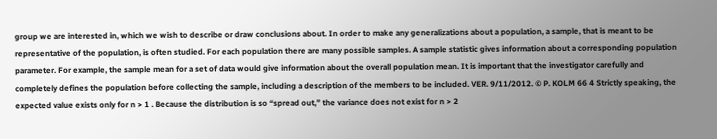group we are interested in, which we wish to describe or draw conclusions about. In order to make any generalizations about a population, a sample, that is meant to be representative of the population, is often studied. For each population there are many possible samples. A sample statistic gives information about a corresponding population parameter. For example, the sample mean for a set of data would give information about the overall population mean. It is important that the investigator carefully and completely defines the population before collecting the sample, including a description of the members to be included. VER. 9/11/2012. © P. KOLM 66 4 Strictly speaking, the expected value exists only for n > 1 . Because the distribution is so “spread out,” the variance does not exist for n > 2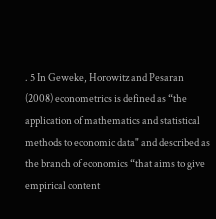. 5 In Geweke, Horowitz and Pesaran (2008) econometrics is defined as “the application of mathematics and statistical methods to economic data" and described as the branch of economics “that aims to give empirical content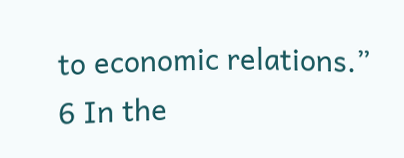to economic relations.” 6 In the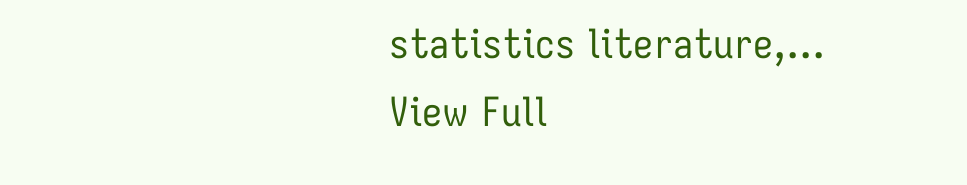statistics literature,...
View Full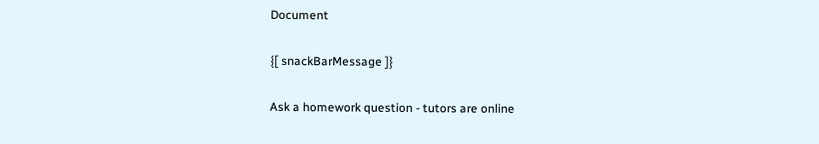Document

{[ snackBarMessage ]}

Ask a homework question - tutors are online